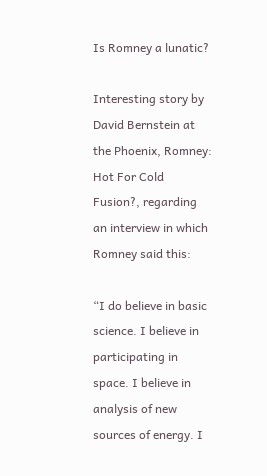Is Romney a lunatic?

Interesting story by David Bernstein at the Phoenix, Romney: Hot For Cold Fusion?, regarding an interview in which Romney said this:

“I do believe in basic science. I believe in participating in space. I believe in analysis of new sources of energy. I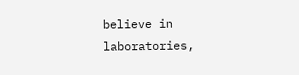believe in laboratories,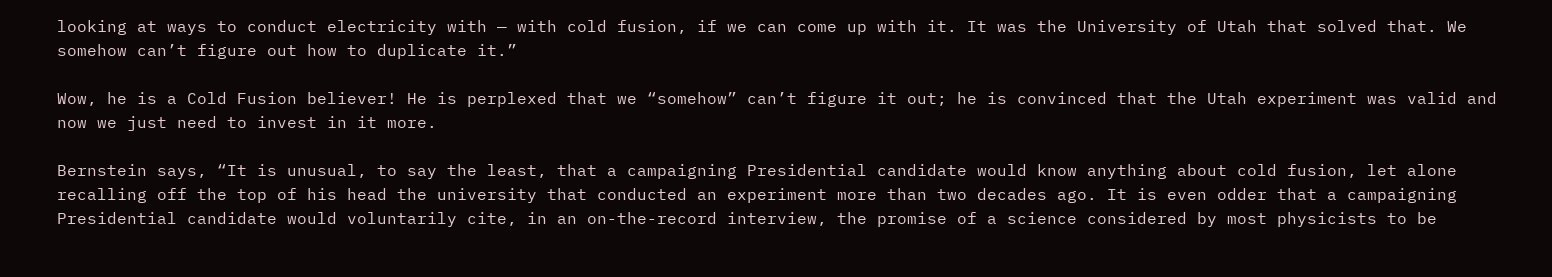looking at ways to conduct electricity with — with cold fusion, if we can come up with it. It was the University of Utah that solved that. We somehow can’t figure out how to duplicate it.”

Wow, he is a Cold Fusion believer! He is perplexed that we “somehow” can’t figure it out; he is convinced that the Utah experiment was valid and now we just need to invest in it more.

Bernstein says, “It is unusual, to say the least, that a campaigning Presidential candidate would know anything about cold fusion, let alone recalling off the top of his head the university that conducted an experiment more than two decades ago. It is even odder that a campaigning Presidential candidate would voluntarily cite, in an on-the-record interview, the promise of a science considered by most physicists to be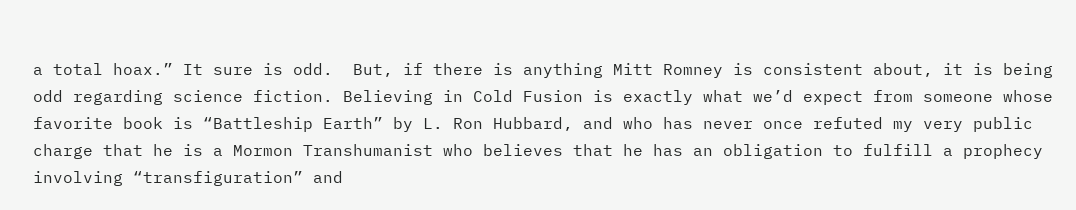a total hoax.” It sure is odd.  But, if there is anything Mitt Romney is consistent about, it is being odd regarding science fiction. Believing in Cold Fusion is exactly what we’d expect from someone whose favorite book is “Battleship Earth” by L. Ron Hubbard, and who has never once refuted my very public charge that he is a Mormon Transhumanist who believes that he has an obligation to fulfill a prophecy involving “transfiguration” and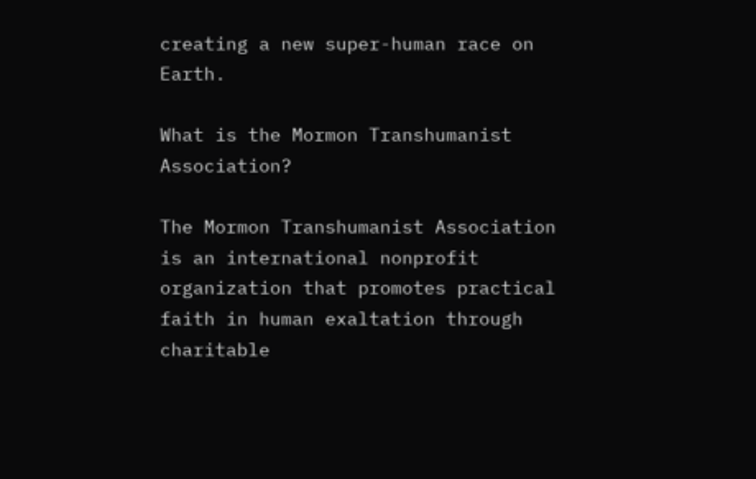creating a new super-human race on Earth.

What is the Mormon Transhumanist Association?

The Mormon Transhumanist Association is an international nonprofit organization that promotes practical faith in human exaltation through charitable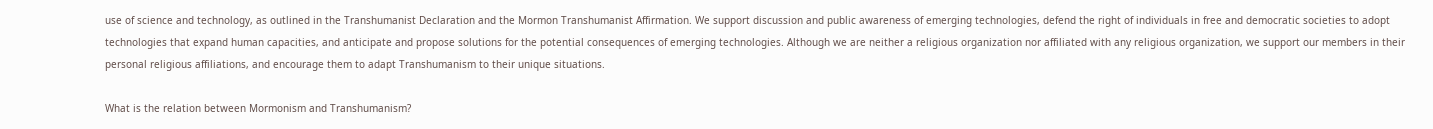use of science and technology, as outlined in the Transhumanist Declaration and the Mormon Transhumanist Affirmation. We support discussion and public awareness of emerging technologies, defend the right of individuals in free and democratic societies to adopt technologies that expand human capacities, and anticipate and propose solutions for the potential consequences of emerging technologies. Although we are neither a religious organization nor affiliated with any religious organization, we support our members in their personal religious affiliations, and encourage them to adapt Transhumanism to their unique situations.

What is the relation between Mormonism and Transhumanism?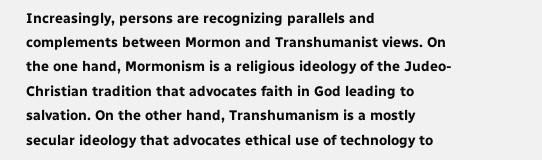Increasingly, persons are recognizing parallels and complements between Mormon and Transhumanist views. On the one hand, Mormonism is a religious ideology of the Judeo-Christian tradition that advocates faith in God leading to salvation. On the other hand, Transhumanism is a mostly secular ideology that advocates ethical use of technology to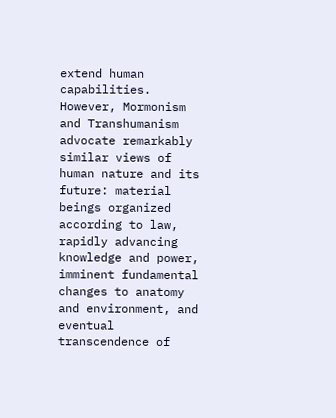extend human capabilities. However, Mormonism and Transhumanism advocate remarkably similar views of human nature and its future: material beings organized according to law, rapidly advancing knowledge and power, imminent fundamental changes to anatomy and environment, and eventual transcendence of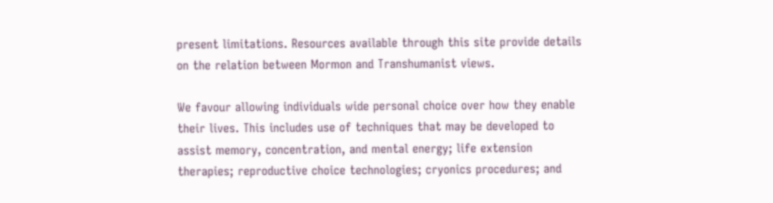present limitations. Resources available through this site provide details on the relation between Mormon and Transhumanist views.

We favour allowing individuals wide personal choice over how they enable their lives. This includes use of techniques that may be developed to assist memory, concentration, and mental energy; life extension therapies; reproductive choice technologies; cryonics procedures; and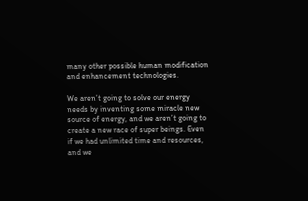many other possible human modification and enhancement technologies.

We aren’t going to solve our energy needs by inventing some miracle new source of energy, and we aren’t going to create a new race of super beings. Even if we had unlimited time and resources, and we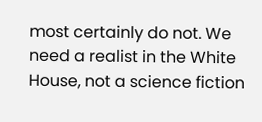most certainly do not. We need a realist in the White House, not a science fiction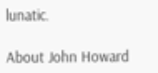lunatic.

About John Howard